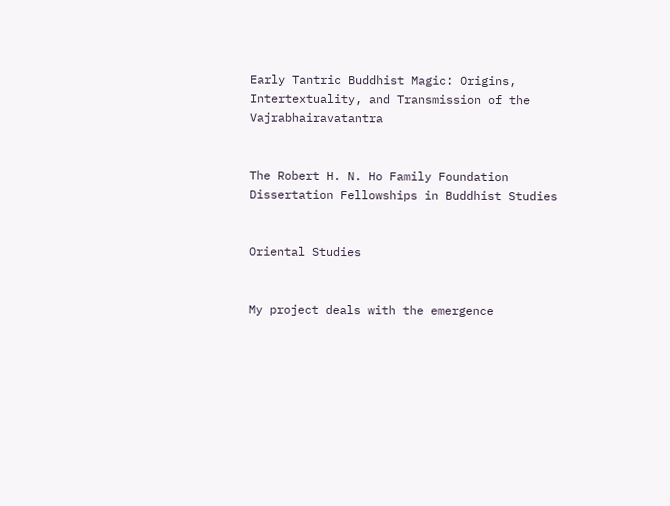Early Tantric Buddhist Magic: Origins, Intertextuality, and Transmission of the Vajrabhairavatantra


The Robert H. N. Ho Family Foundation Dissertation Fellowships in Buddhist Studies


Oriental Studies


My project deals with the emergence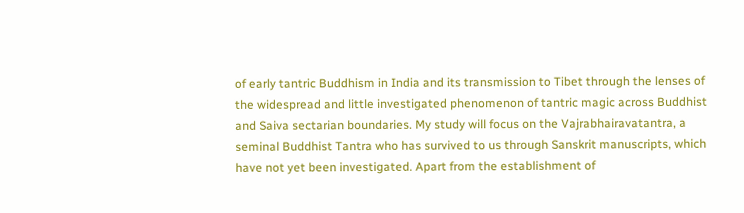of early tantric Buddhism in India and its transmission to Tibet through the lenses of the widespread and little investigated phenomenon of tantric magic across Buddhist and Saiva sectarian boundaries. My study will focus on the Vajrabhairavatantra, a seminal Buddhist Tantra who has survived to us through Sanskrit manuscripts, which have not yet been investigated. Apart from the establishment of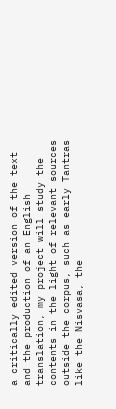a critically edited version of the text and the production of an English translation, my project will study the contents in the light of relevant sources outside the corpus, such as early Tantras like the Nisvasa, the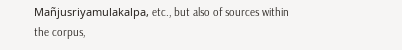Mañjusriyamulakalpa, etc., but also of sources within the corpus,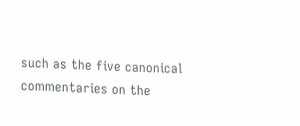such as the five canonical commentaries on the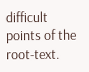difficult points of the root-text.